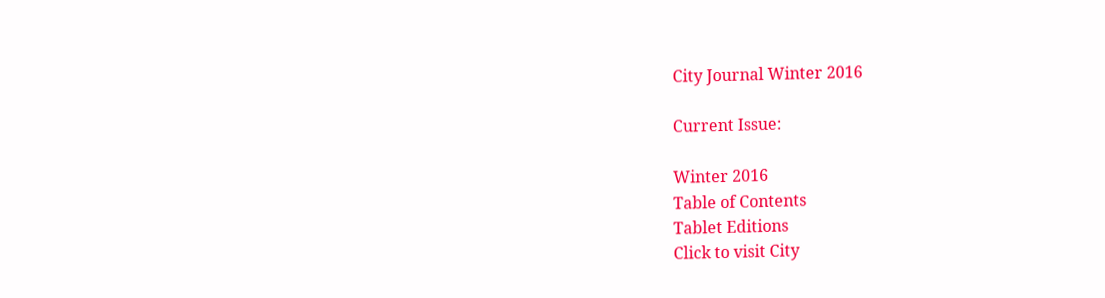City Journal Winter 2016

Current Issue:

Winter 2016
Table of Contents
Tablet Editions
Click to visit City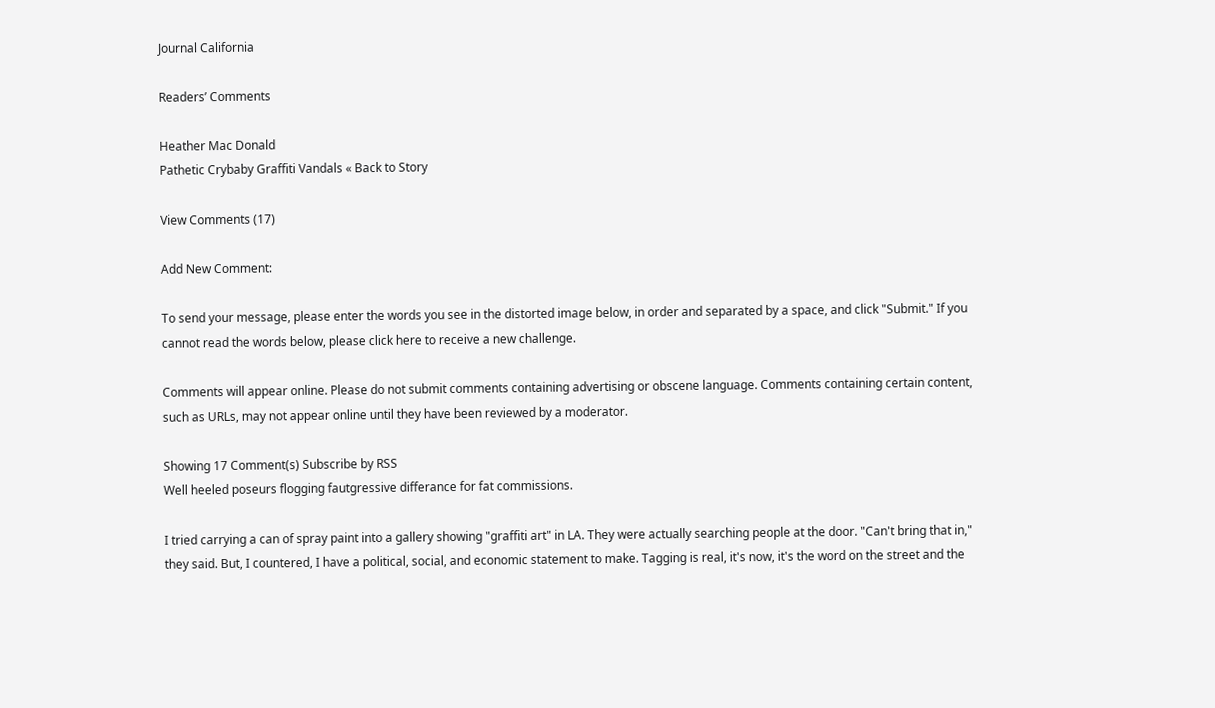Journal California

Readers’ Comments

Heather Mac Donald
Pathetic Crybaby Graffiti Vandals « Back to Story

View Comments (17)

Add New Comment:

To send your message, please enter the words you see in the distorted image below, in order and separated by a space, and click "Submit." If you cannot read the words below, please click here to receive a new challenge.

Comments will appear online. Please do not submit comments containing advertising or obscene language. Comments containing certain content, such as URLs, may not appear online until they have been reviewed by a moderator.

Showing 17 Comment(s) Subscribe by RSS
Well heeled poseurs flogging fautgressive differance for fat commissions.

I tried carrying a can of spray paint into a gallery showing "graffiti art" in LA. They were actually searching people at the door. "Can't bring that in," they said. But, I countered, I have a political, social, and economic statement to make. Tagging is real, it's now, it's the word on the street and the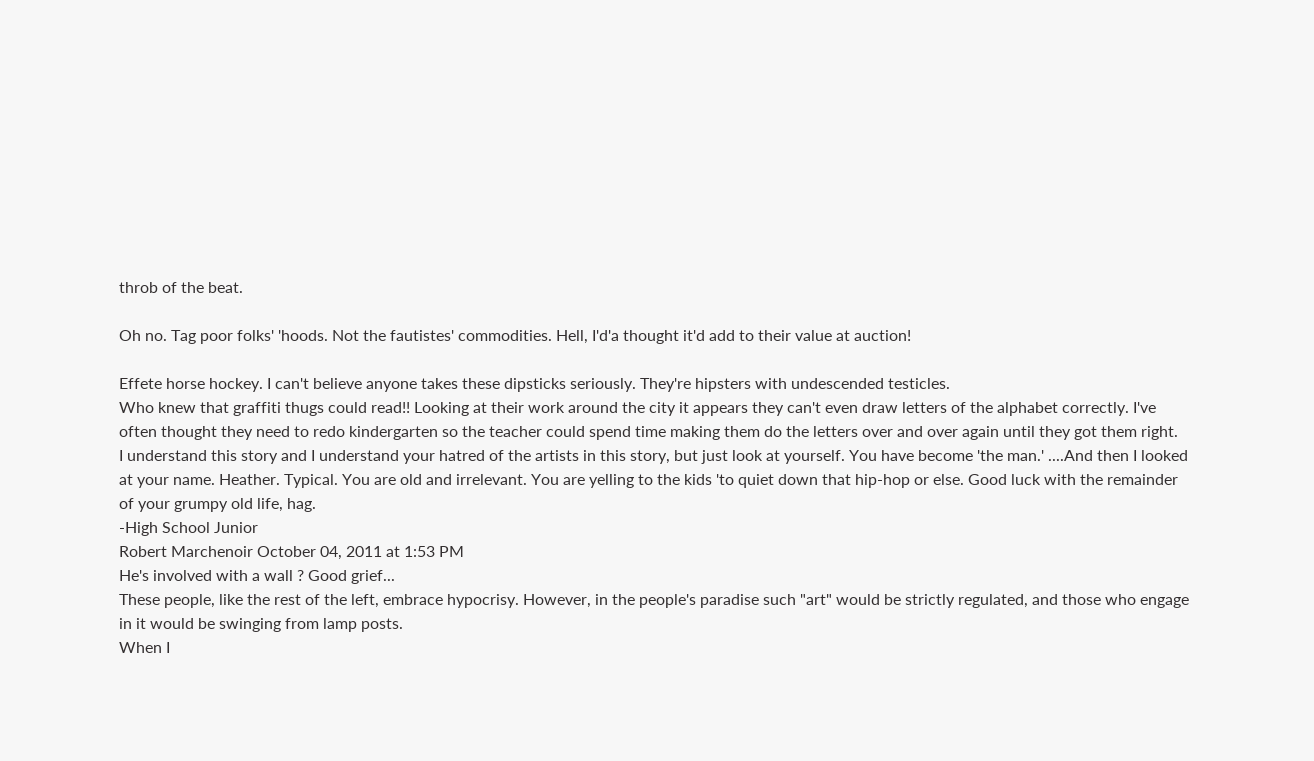throb of the beat.

Oh no. Tag poor folks' 'hoods. Not the fautistes' commodities. Hell, I'd'a thought it'd add to their value at auction!

Effete horse hockey. I can't believe anyone takes these dipsticks seriously. They're hipsters with undescended testicles.
Who knew that graffiti thugs could read!! Looking at their work around the city it appears they can't even draw letters of the alphabet correctly. I've often thought they need to redo kindergarten so the teacher could spend time making them do the letters over and over again until they got them right.
I understand this story and I understand your hatred of the artists in this story, but just look at yourself. You have become 'the man.' ....And then I looked at your name. Heather. Typical. You are old and irrelevant. You are yelling to the kids 'to quiet down that hip-hop or else. Good luck with the remainder of your grumpy old life, hag.
-High School Junior
Robert Marchenoir October 04, 2011 at 1:53 PM
He's involved with a wall ? Good grief...
These people, like the rest of the left, embrace hypocrisy. However, in the people's paradise such "art" would be strictly regulated, and those who engage in it would be swinging from lamp posts.
When I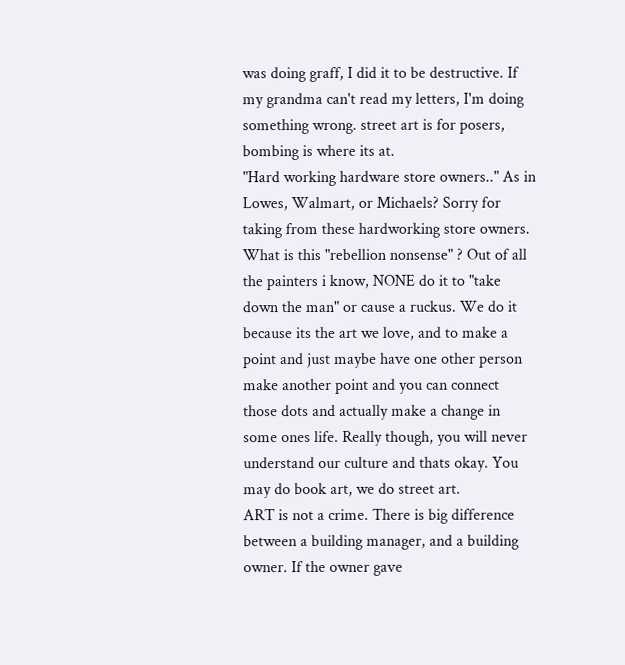was doing graff, I did it to be destructive. If my grandma can't read my letters, I'm doing something wrong. street art is for posers, bombing is where its at.
"Hard working hardware store owners.." As in Lowes, Walmart, or Michaels? Sorry for taking from these hardworking store owners. What is this "rebellion nonsense" ? Out of all the painters i know, NONE do it to "take down the man" or cause a ruckus. We do it because its the art we love, and to make a point and just maybe have one other person make another point and you can connect those dots and actually make a change in some ones life. Really though, you will never understand our culture and thats okay. You may do book art, we do street art.
ART is not a crime. There is big difference between a building manager, and a building owner. If the owner gave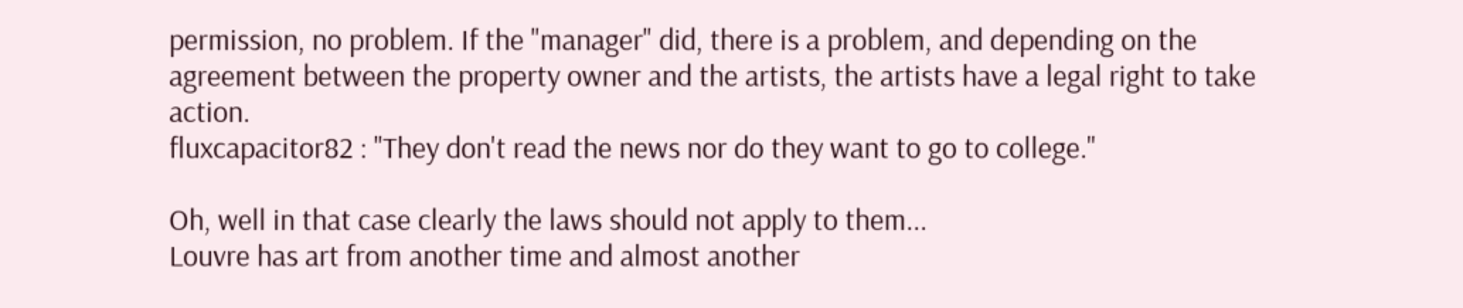permission, no problem. If the "manager" did, there is a problem, and depending on the agreement between the property owner and the artists, the artists have a legal right to take action.
fluxcapacitor82 : "They don't read the news nor do they want to go to college."

Oh, well in that case clearly the laws should not apply to them...
Louvre has art from another time and almost another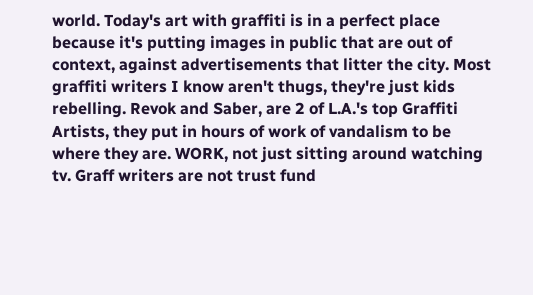world. Today's art with graffiti is in a perfect place because it's putting images in public that are out of context, against advertisements that litter the city. Most graffiti writers I know aren't thugs, they're just kids rebelling. Revok and Saber, are 2 of L.A.'s top Graffiti Artists, they put in hours of work of vandalism to be where they are. WORK, not just sitting around watching tv. Graff writers are not trust fund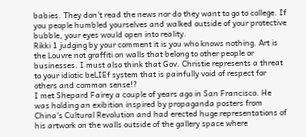babies. They don't read the news nor do they want to go to college. If you people humbled yourselves and walked outside of your protective bubble, your eyes would open into reality.
Rikki 1 judging by your comment it is you who knows nothing. Art is the Louvre not graffiti on walls that belong to other people or businesses. I must also think that Gov. Christie represents a threat to your idiotic beLIEf system that is painfully void of respect for others and common sense!?
I met Shepard Fairey a couple of years ago in San Francisco. He was holding an exibition inspired by propaganda posters from China's Cultural Revolution and had erected huge representations of his artwork on the walls outside of the gallery space where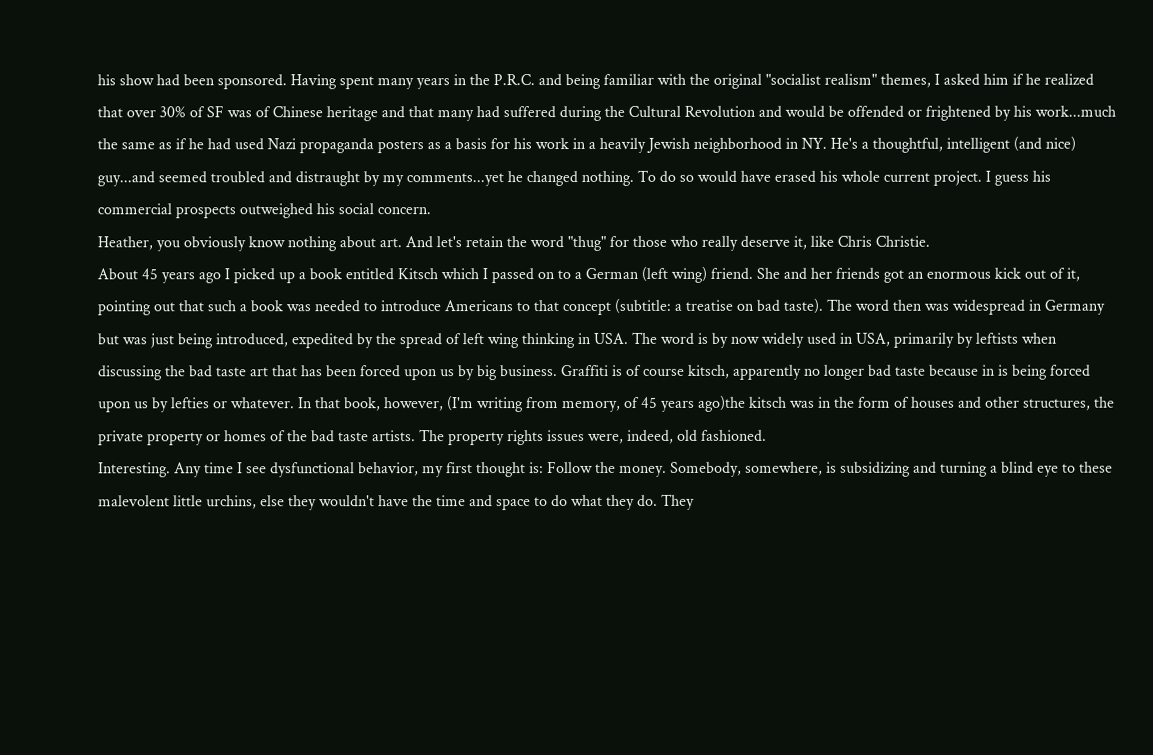his show had been sponsored. Having spent many years in the P.R.C. and being familiar with the original "socialist realism" themes, I asked him if he realized that over 30% of SF was of Chinese heritage and that many had suffered during the Cultural Revolution and would be offended or frightened by his work...much the same as if he had used Nazi propaganda posters as a basis for his work in a heavily Jewish neighborhood in NY. He's a thoughtful, intelligent (and nice) guy...and seemed troubled and distraught by my comments...yet he changed nothing. To do so would have erased his whole current project. I guess his commercial prospects outweighed his social concern.
Heather, you obviously know nothing about art. And let's retain the word "thug" for those who really deserve it, like Chris Christie.
About 45 years ago I picked up a book entitled Kitsch which I passed on to a German (left wing) friend. She and her friends got an enormous kick out of it, pointing out that such a book was needed to introduce Americans to that concept (subtitle: a treatise on bad taste). The word then was widespread in Germany but was just being introduced, expedited by the spread of left wing thinking in USA. The word is by now widely used in USA, primarily by leftists when discussing the bad taste art that has been forced upon us by big business. Graffiti is of course kitsch, apparently no longer bad taste because in is being forced upon us by lefties or whatever. In that book, however, (I'm writing from memory, of 45 years ago)the kitsch was in the form of houses and other structures, the private property or homes of the bad taste artists. The property rights issues were, indeed, old fashioned.
Interesting. Any time I see dysfunctional behavior, my first thought is: Follow the money. Somebody, somewhere, is subsidizing and turning a blind eye to these malevolent little urchins, else they wouldn't have the time and space to do what they do. They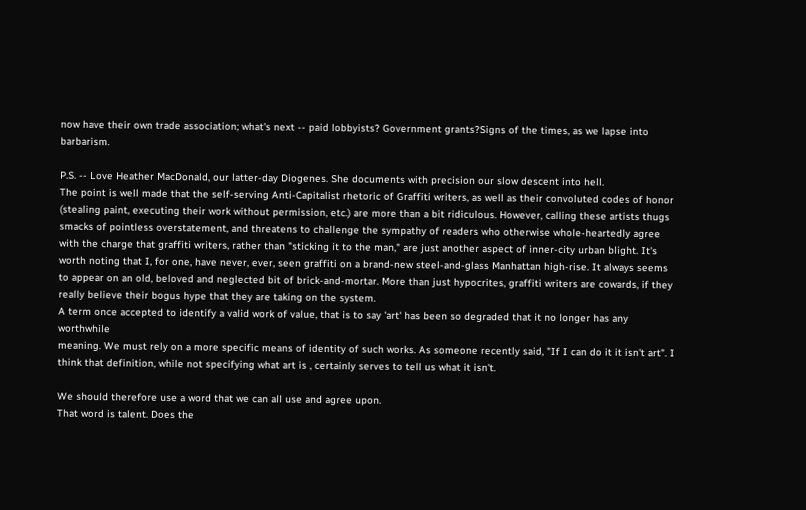now have their own trade association; what's next -- paid lobbyists? Government grants?Signs of the times, as we lapse into barbarism.

P.S. -- Love Heather MacDonald, our latter-day Diogenes. She documents with precision our slow descent into hell.
The point is well made that the self-serving Anti-Capitalist rhetoric of Graffiti writers, as well as their convoluted codes of honor (stealing paint, executing their work without permission, etc.) are more than a bit ridiculous. However, calling these artists thugs smacks of pointless overstatement, and threatens to challenge the sympathy of readers who otherwise whole-heartedly agree with the charge that graffiti writers, rather than "sticking it to the man," are just another aspect of inner-city urban blight. It's worth noting that I, for one, have never, ever, seen graffiti on a brand-new steel-and-glass Manhattan high-rise. It always seems to appear on an old, beloved and neglected bit of brick-and-mortar. More than just hypocrites, graffiti writers are cowards, if they really believe their bogus hype that they are taking on the system.
A term once accepted to identify a valid work of value, that is to say 'art' has been so degraded that it no longer has any worthwhile
meaning. We must rely on a more specific means of identity of such works. As someone recently said, "If I can do it it isn't art". I think that definition, while not specifying what art is , certainly serves to tell us what it isn't.

We should therefore use a word that we can all use and agree upon.
That word is talent. Does the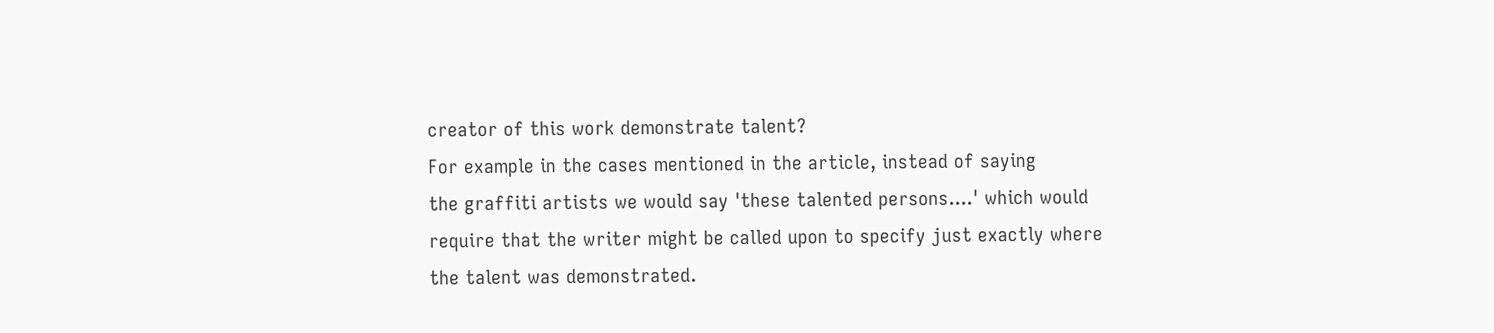creator of this work demonstrate talent?
For example in the cases mentioned in the article, instead of saying
the graffiti artists we would say 'these talented persons....' which would require that the writer might be called upon to specify just exactly where the talent was demonstrated.